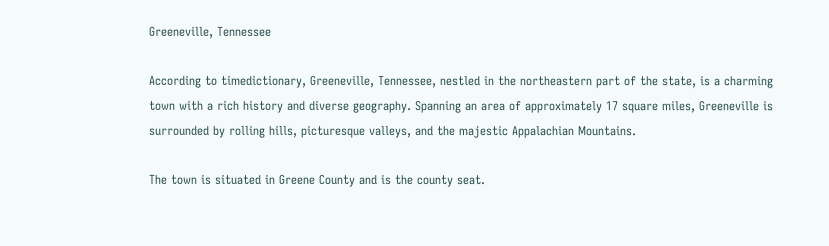Greeneville, Tennessee

According to timedictionary, Greeneville, Tennessee, nestled in the northeastern part of the state, is a charming town with a rich history and diverse geography. Spanning an area of approximately 17 square miles, Greeneville is surrounded by rolling hills, picturesque valleys, and the majestic Appalachian Mountains.

The town is situated in Greene County and is the county seat.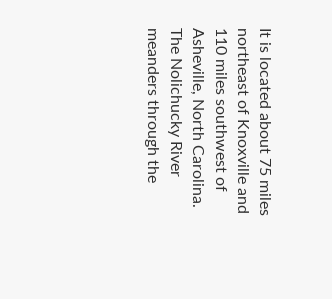It is located about 75 miles northeast of Knoxville and 110 miles southwest of Asheville, North Carolina. The Nolichucky River meanders through the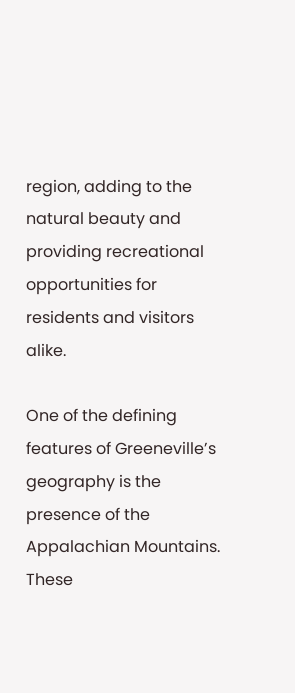region, adding to the natural beauty and providing recreational opportunities for residents and visitors alike.

One of the defining features of Greeneville’s geography is the presence of the Appalachian Mountains. These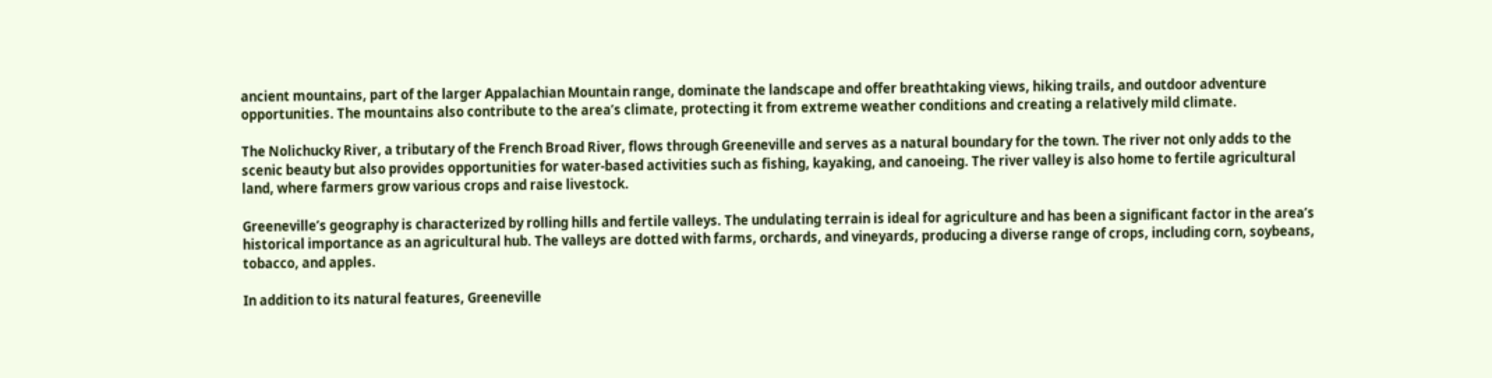ancient mountains, part of the larger Appalachian Mountain range, dominate the landscape and offer breathtaking views, hiking trails, and outdoor adventure opportunities. The mountains also contribute to the area’s climate, protecting it from extreme weather conditions and creating a relatively mild climate.

The Nolichucky River, a tributary of the French Broad River, flows through Greeneville and serves as a natural boundary for the town. The river not only adds to the scenic beauty but also provides opportunities for water-based activities such as fishing, kayaking, and canoeing. The river valley is also home to fertile agricultural land, where farmers grow various crops and raise livestock.

Greeneville’s geography is characterized by rolling hills and fertile valleys. The undulating terrain is ideal for agriculture and has been a significant factor in the area’s historical importance as an agricultural hub. The valleys are dotted with farms, orchards, and vineyards, producing a diverse range of crops, including corn, soybeans, tobacco, and apples.

In addition to its natural features, Greeneville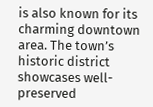is also known for its charming downtown area. The town’s historic district showcases well-preserved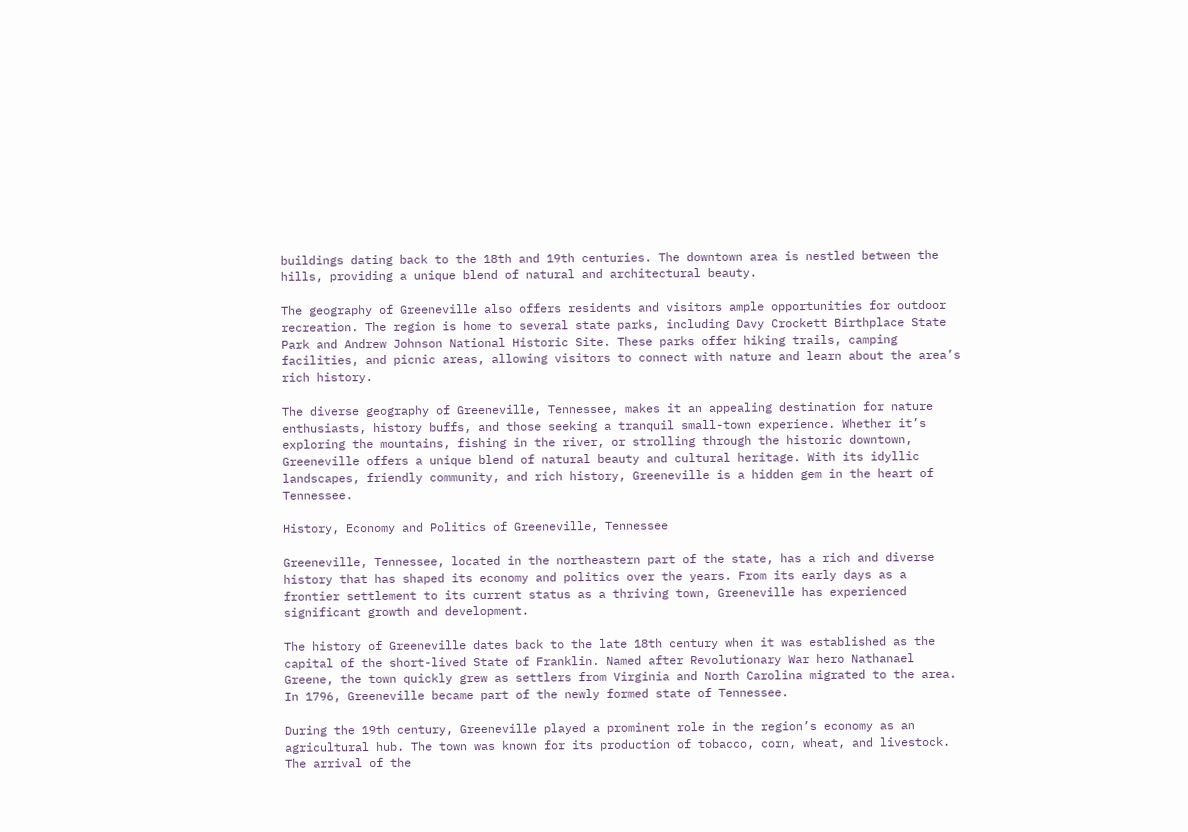buildings dating back to the 18th and 19th centuries. The downtown area is nestled between the hills, providing a unique blend of natural and architectural beauty.

The geography of Greeneville also offers residents and visitors ample opportunities for outdoor recreation. The region is home to several state parks, including Davy Crockett Birthplace State Park and Andrew Johnson National Historic Site. These parks offer hiking trails, camping facilities, and picnic areas, allowing visitors to connect with nature and learn about the area’s rich history.

The diverse geography of Greeneville, Tennessee, makes it an appealing destination for nature enthusiasts, history buffs, and those seeking a tranquil small-town experience. Whether it’s exploring the mountains, fishing in the river, or strolling through the historic downtown, Greeneville offers a unique blend of natural beauty and cultural heritage. With its idyllic landscapes, friendly community, and rich history, Greeneville is a hidden gem in the heart of Tennessee.

History, Economy and Politics of Greeneville, Tennessee

Greeneville, Tennessee, located in the northeastern part of the state, has a rich and diverse history that has shaped its economy and politics over the years. From its early days as a frontier settlement to its current status as a thriving town, Greeneville has experienced significant growth and development.

The history of Greeneville dates back to the late 18th century when it was established as the capital of the short-lived State of Franklin. Named after Revolutionary War hero Nathanael Greene, the town quickly grew as settlers from Virginia and North Carolina migrated to the area. In 1796, Greeneville became part of the newly formed state of Tennessee.

During the 19th century, Greeneville played a prominent role in the region’s economy as an agricultural hub. The town was known for its production of tobacco, corn, wheat, and livestock. The arrival of the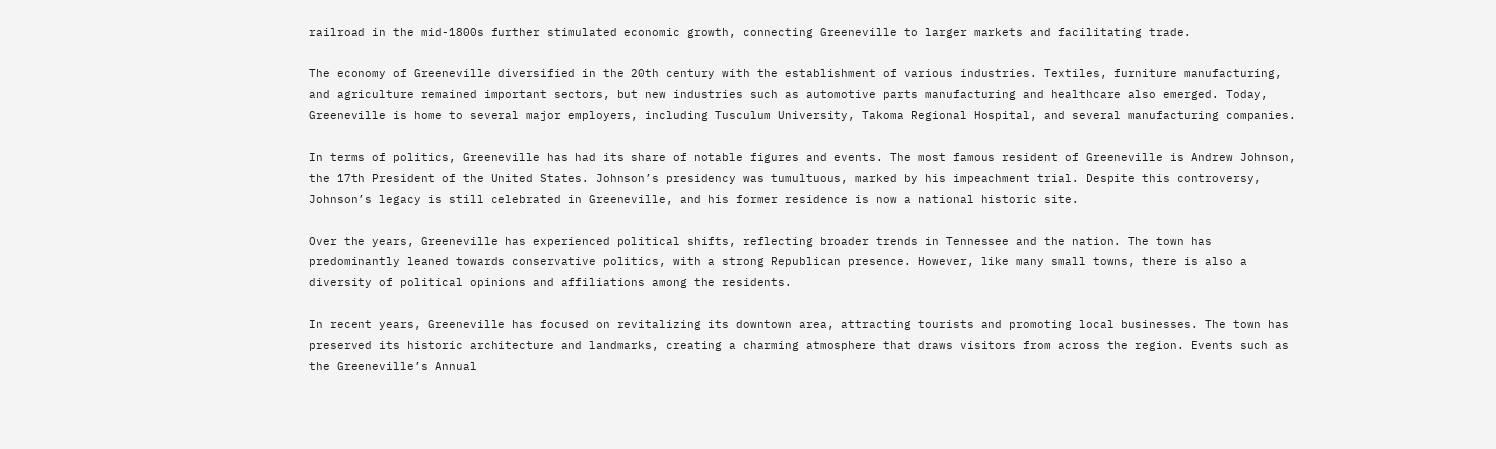railroad in the mid-1800s further stimulated economic growth, connecting Greeneville to larger markets and facilitating trade.

The economy of Greeneville diversified in the 20th century with the establishment of various industries. Textiles, furniture manufacturing, and agriculture remained important sectors, but new industries such as automotive parts manufacturing and healthcare also emerged. Today, Greeneville is home to several major employers, including Tusculum University, Takoma Regional Hospital, and several manufacturing companies.

In terms of politics, Greeneville has had its share of notable figures and events. The most famous resident of Greeneville is Andrew Johnson, the 17th President of the United States. Johnson’s presidency was tumultuous, marked by his impeachment trial. Despite this controversy, Johnson’s legacy is still celebrated in Greeneville, and his former residence is now a national historic site.

Over the years, Greeneville has experienced political shifts, reflecting broader trends in Tennessee and the nation. The town has predominantly leaned towards conservative politics, with a strong Republican presence. However, like many small towns, there is also a diversity of political opinions and affiliations among the residents.

In recent years, Greeneville has focused on revitalizing its downtown area, attracting tourists and promoting local businesses. The town has preserved its historic architecture and landmarks, creating a charming atmosphere that draws visitors from across the region. Events such as the Greeneville’s Annual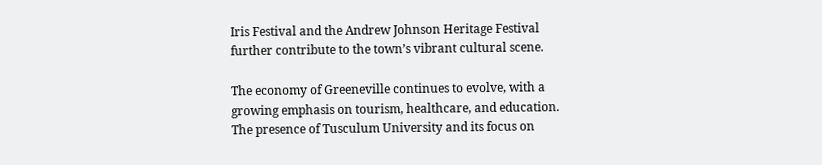Iris Festival and the Andrew Johnson Heritage Festival further contribute to the town’s vibrant cultural scene.

The economy of Greeneville continues to evolve, with a growing emphasis on tourism, healthcare, and education. The presence of Tusculum University and its focus on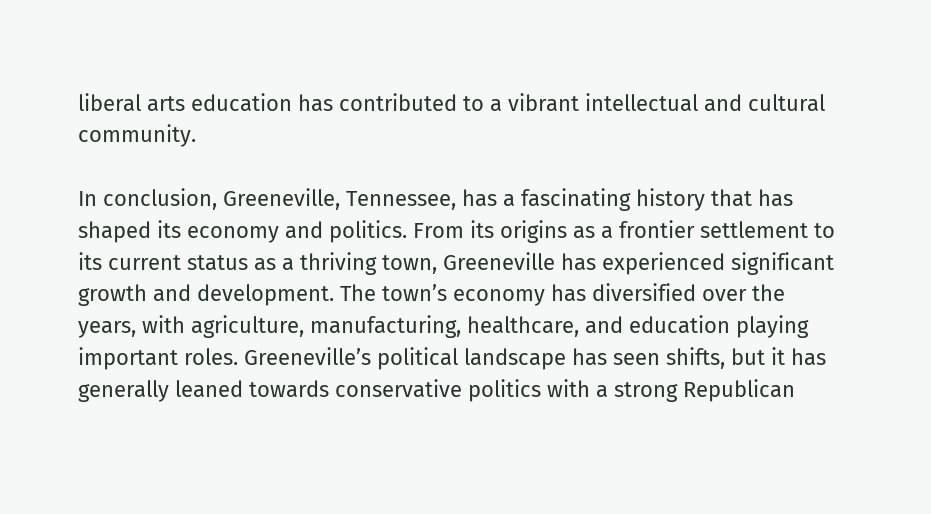liberal arts education has contributed to a vibrant intellectual and cultural community.

In conclusion, Greeneville, Tennessee, has a fascinating history that has shaped its economy and politics. From its origins as a frontier settlement to its current status as a thriving town, Greeneville has experienced significant growth and development. The town’s economy has diversified over the years, with agriculture, manufacturing, healthcare, and education playing important roles. Greeneville’s political landscape has seen shifts, but it has generally leaned towards conservative politics with a strong Republican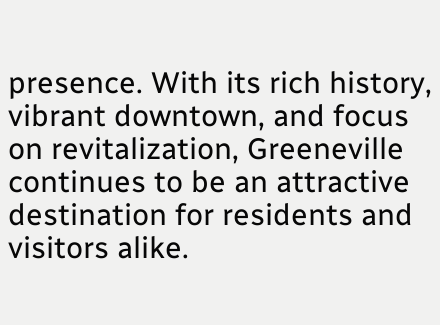presence. With its rich history, vibrant downtown, and focus on revitalization, Greeneville continues to be an attractive destination for residents and visitors alike.